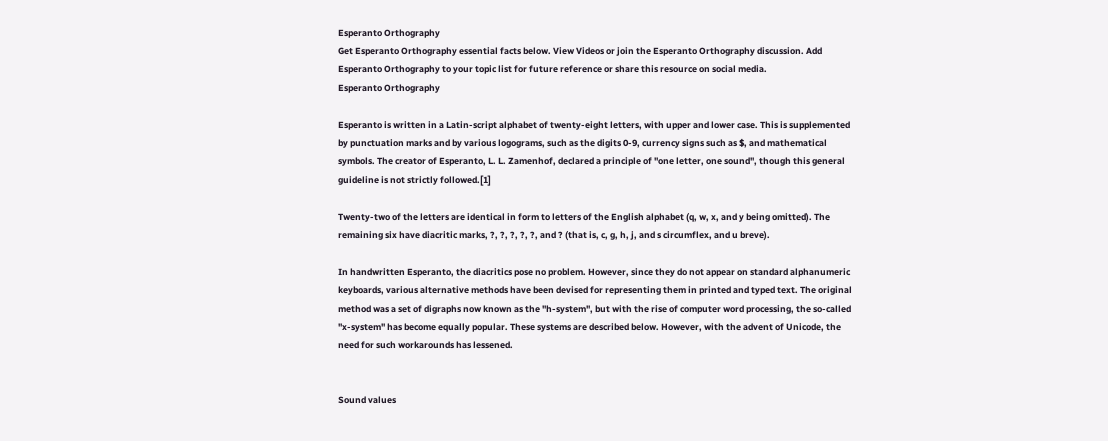Esperanto Orthography
Get Esperanto Orthography essential facts below. View Videos or join the Esperanto Orthography discussion. Add Esperanto Orthography to your topic list for future reference or share this resource on social media.
Esperanto Orthography

Esperanto is written in a Latin-script alphabet of twenty-eight letters, with upper and lower case. This is supplemented by punctuation marks and by various logograms, such as the digits 0-9, currency signs such as $, and mathematical symbols. The creator of Esperanto, L. L. Zamenhof, declared a principle of "one letter, one sound", though this general guideline is not strictly followed.[1]

Twenty-two of the letters are identical in form to letters of the English alphabet (q, w, x, and y being omitted). The remaining six have diacritic marks, ?, ?, ?, ?, ?, and ? (that is, c, g, h, j, and s circumflex, and u breve).

In handwritten Esperanto, the diacritics pose no problem. However, since they do not appear on standard alphanumeric keyboards, various alternative methods have been devised for representing them in printed and typed text. The original method was a set of digraphs now known as the "h-system", but with the rise of computer word processing, the so-called "x-system" has become equally popular. These systems are described below. However, with the advent of Unicode, the need for such workarounds has lessened.


Sound values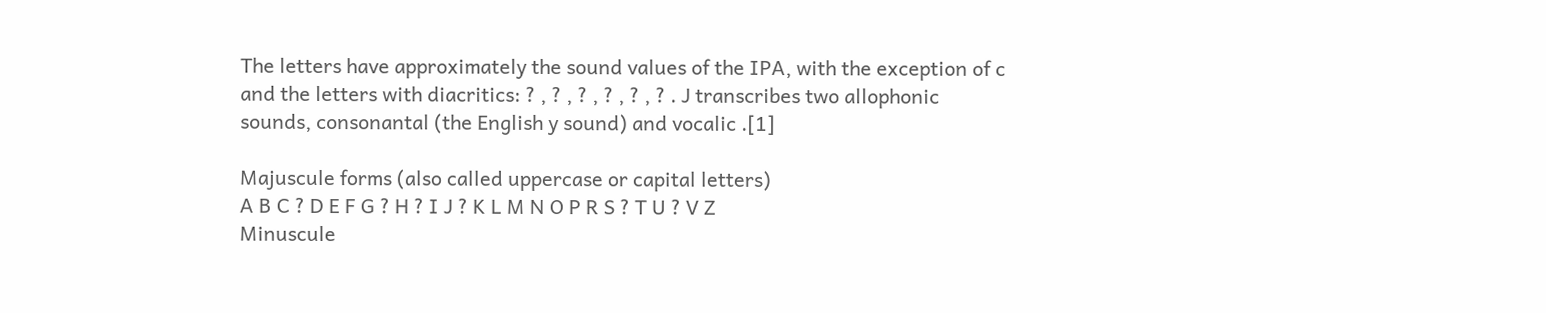The letters have approximately the sound values of the IPA, with the exception of c and the letters with diacritics: ? , ? , ? , ? , ? , ? . J transcribes two allophonic sounds, consonantal (the English y sound) and vocalic .[1]

Majuscule forms (also called uppercase or capital letters)
A B C ? D E F G ? H ? I J ? K L M N O P R S ? T U ? V Z
Minuscule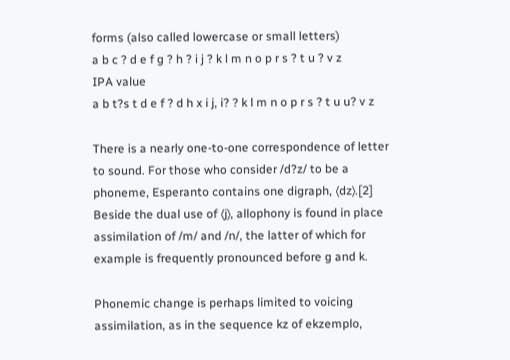forms (also called lowercase or small letters)
a b c ? d e f g ? h ? i j ? k l m n o p r s ? t u ? v z
IPA value
a b t?s t d e f ? d h x i j, i? ? k l m n o p r s ? t u u? v z

There is a nearly one-to-one correspondence of letter to sound. For those who consider /d?z/ to be a phoneme, Esperanto contains one digraph, ⟨dz⟩.[2] Beside the dual use of ⟨j⟩, allophony is found in place assimilation of /m/ and /n/, the latter of which for example is frequently pronounced before g and k.

Phonemic change is perhaps limited to voicing assimilation, as in the sequence kz of ekzemplo,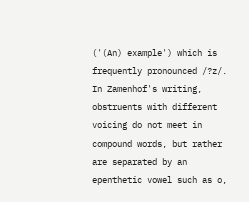('(An) example') which is frequently pronounced /?z/. In Zamenhof's writing, obstruents with different voicing do not meet in compound words, but rather are separated by an epenthetic vowel such as o,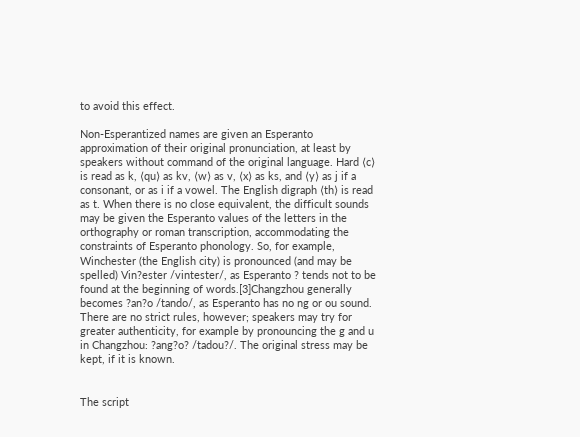to avoid this effect.

Non-Esperantized names are given an Esperanto approximation of their original pronunciation, at least by speakers without command of the original language. Hard ⟨c⟩ is read as k, ⟨qu⟩ as kv, ⟨w⟩ as v, ⟨x⟩ as ks, and ⟨y⟩ as j if a consonant, or as i if a vowel. The English digraph ⟨th⟩ is read as t. When there is no close equivalent, the difficult sounds may be given the Esperanto values of the letters in the orthography or roman transcription, accommodating the constraints of Esperanto phonology. So, for example, Winchester (the English city) is pronounced (and may be spelled) Vin?ester /vintester/, as Esperanto ? tends not to be found at the beginning of words.[3]Changzhou generally becomes ?an?o /tando/, as Esperanto has no ng or ou sound. There are no strict rules, however; speakers may try for greater authenticity, for example by pronouncing the g and u in Changzhou: ?ang?o? /tadou?/. The original stress may be kept, if it is known.


The script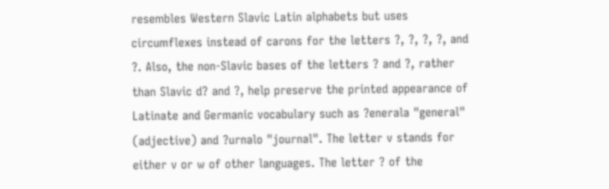resembles Western Slavic Latin alphabets but uses circumflexes instead of carons for the letters ?, ?, ?, ?, and ?. Also, the non-Slavic bases of the letters ? and ?, rather than Slavic d? and ?, help preserve the printed appearance of Latinate and Germanic vocabulary such as ?enerala "general" (adjective) and ?urnalo "journal". The letter v stands for either v or w of other languages. The letter ? of the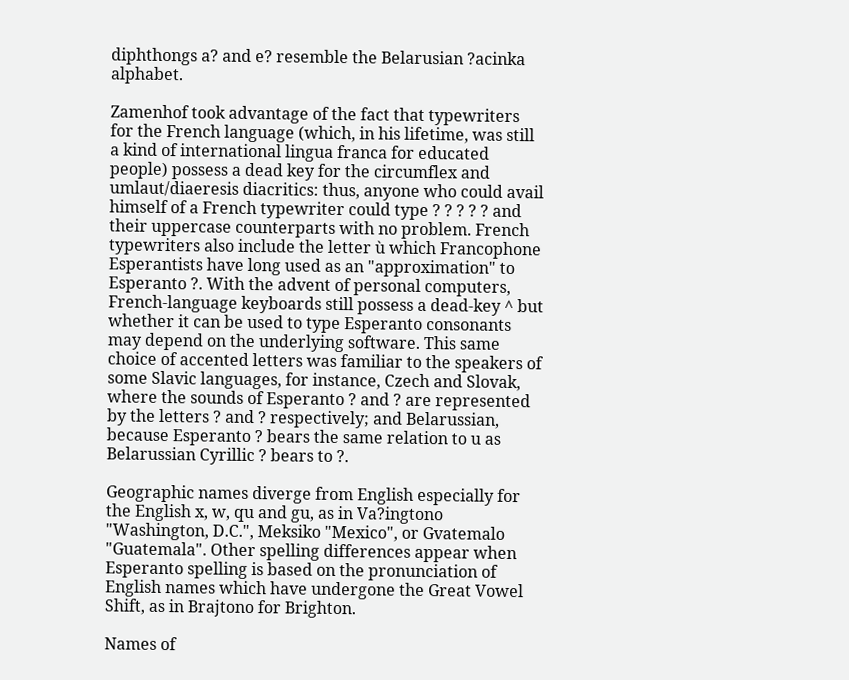diphthongs a? and e? resemble the Belarusian ?acinka alphabet.

Zamenhof took advantage of the fact that typewriters for the French language (which, in his lifetime, was still a kind of international lingua franca for educated people) possess a dead key for the circumflex and umlaut/diaeresis diacritics: thus, anyone who could avail himself of a French typewriter could type ? ? ? ? ? and their uppercase counterparts with no problem. French typewriters also include the letter ù which Francophone Esperantists have long used as an "approximation" to Esperanto ?. With the advent of personal computers, French-language keyboards still possess a dead-key ^ but whether it can be used to type Esperanto consonants may depend on the underlying software. This same choice of accented letters was familiar to the speakers of some Slavic languages, for instance, Czech and Slovak, where the sounds of Esperanto ? and ? are represented by the letters ? and ? respectively; and Belarussian, because Esperanto ? bears the same relation to u as Belarussian Cyrillic ? bears to ?.

Geographic names diverge from English especially for the English x, w, qu and gu, as in Va?ingtono "Washington, D.C.", Meksiko "Mexico", or Gvatemalo "Guatemala". Other spelling differences appear when Esperanto spelling is based on the pronunciation of English names which have undergone the Great Vowel Shift, as in Brajtono for Brighton.

Names of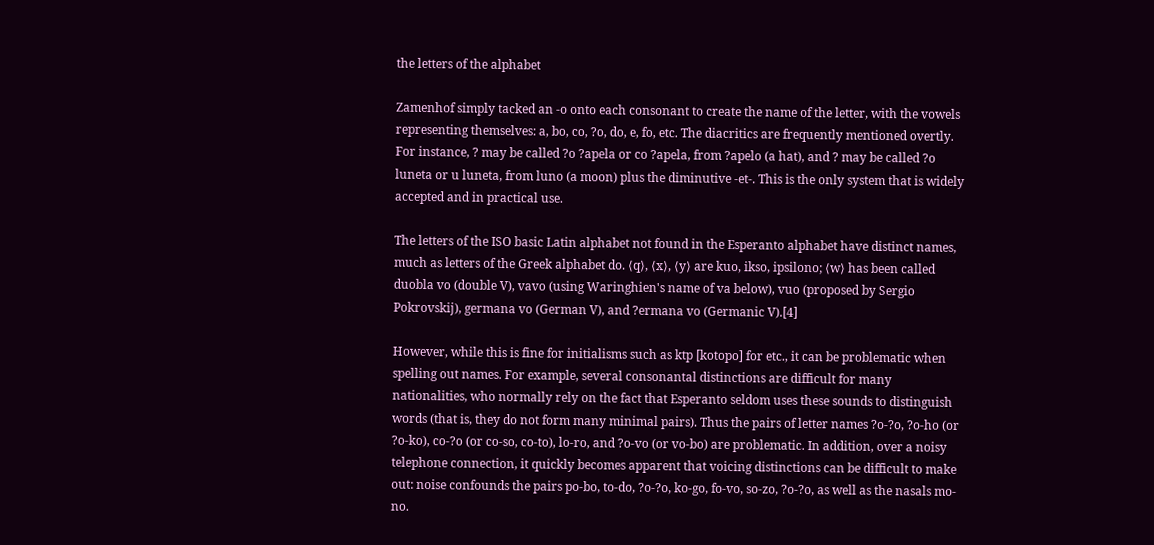the letters of the alphabet

Zamenhof simply tacked an -o onto each consonant to create the name of the letter, with the vowels representing themselves: a, bo, co, ?o, do, e, fo, etc. The diacritics are frequently mentioned overtly. For instance, ? may be called ?o ?apela or co ?apela, from ?apelo (a hat), and ? may be called ?o luneta or u luneta, from luno (a moon) plus the diminutive -et-. This is the only system that is widely accepted and in practical use.

The letters of the ISO basic Latin alphabet not found in the Esperanto alphabet have distinct names, much as letters of the Greek alphabet do. ⟨q⟩, ⟨x⟩, ⟨y⟩ are kuo, ikso, ipsilono; ⟨w⟩ has been called duobla vo (double V), vavo (using Waringhien's name of va below), vuo (proposed by Sergio Pokrovskij), germana vo (German V), and ?ermana vo (Germanic V).[4]

However, while this is fine for initialisms such as ktp [kotopo] for etc., it can be problematic when spelling out names. For example, several consonantal distinctions are difficult for many nationalities, who normally rely on the fact that Esperanto seldom uses these sounds to distinguish words (that is, they do not form many minimal pairs). Thus the pairs of letter names ?o-?o, ?o-ho (or ?o-ko), co-?o (or co-so, co-to), lo-ro, and ?o-vo (or vo-bo) are problematic. In addition, over a noisy telephone connection, it quickly becomes apparent that voicing distinctions can be difficult to make out: noise confounds the pairs po-bo, to-do, ?o-?o, ko-go, fo-vo, so-zo, ?o-?o, as well as the nasals mo-no.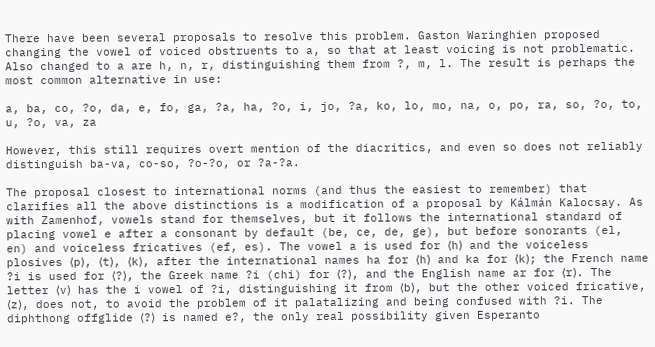There have been several proposals to resolve this problem. Gaston Waringhien proposed changing the vowel of voiced obstruents to a, so that at least voicing is not problematic. Also changed to a are h, n, r, distinguishing them from ?, m, l. The result is perhaps the most common alternative in use:

a, ba, co, ?o, da, e, fo, ga, ?a, ha, ?o, i, jo, ?a, ko, lo, mo, na, o, po, ra, so, ?o, to, u, ?o, va, za

However, this still requires overt mention of the diacritics, and even so does not reliably distinguish ba-va, co-so, ?o-?o, or ?a-?a.

The proposal closest to international norms (and thus the easiest to remember) that clarifies all the above distinctions is a modification of a proposal by Kálmán Kalocsay. As with Zamenhof, vowels stand for themselves, but it follows the international standard of placing vowel e after a consonant by default (be, ce, de, ge), but before sonorants (el, en) and voiceless fricatives (ef, es). The vowel a is used for ⟨h⟩ and the voiceless plosives ⟨p⟩, ⟨t⟩, ⟨k⟩, after the international names ha for ⟨h⟩ and ka for ⟨k⟩; the French name ?i is used for ⟨?⟩, the Greek name ?i (chi) for ⟨?⟩, and the English name ar for ⟨r⟩. The letter ⟨v⟩ has the i vowel of ?i, distinguishing it from ⟨b⟩, but the other voiced fricative, ⟨z⟩, does not, to avoid the problem of it palatalizing and being confused with ?i. The diphthong offglide ⟨?⟩ is named e?, the only real possibility given Esperanto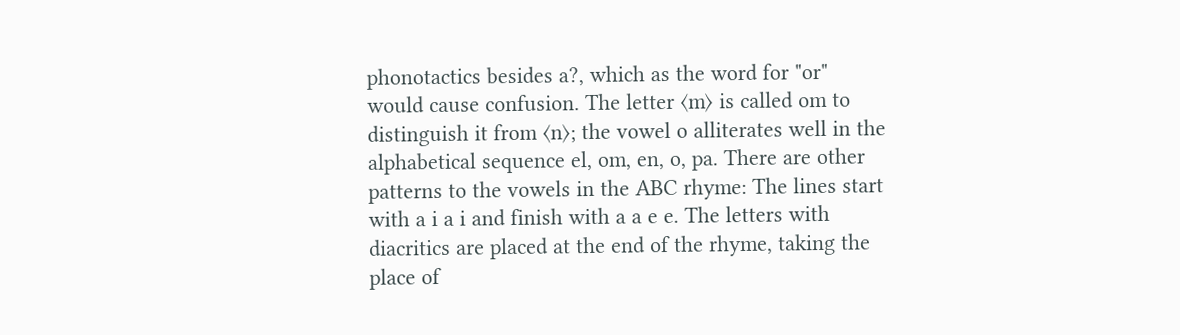phonotactics besides a?, which as the word for "or" would cause confusion. The letter ⟨m⟩ is called om to distinguish it from ⟨n⟩; the vowel o alliterates well in the alphabetical sequence el, om, en, o, pa. There are other patterns to the vowels in the ABC rhyme: The lines start with a i a i and finish with a a e e. The letters with diacritics are placed at the end of the rhyme, taking the place of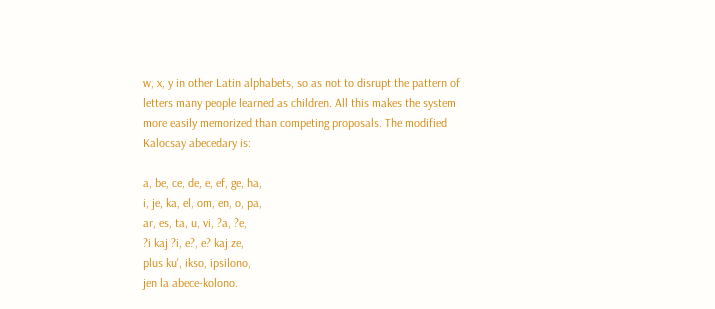w, x, y in other Latin alphabets, so as not to disrupt the pattern of letters many people learned as children. All this makes the system more easily memorized than competing proposals. The modified Kalocsay abecedary is:

a, be, ce, de, e, ef, ge, ha,
i, je, ka, el, om, en, o, pa,
ar, es, ta, u, vi, ?a, ?e,
?i kaj ?i, e?, e? kaj ze,
plus ku', ikso, ipsilono,
jen la abece-kolono.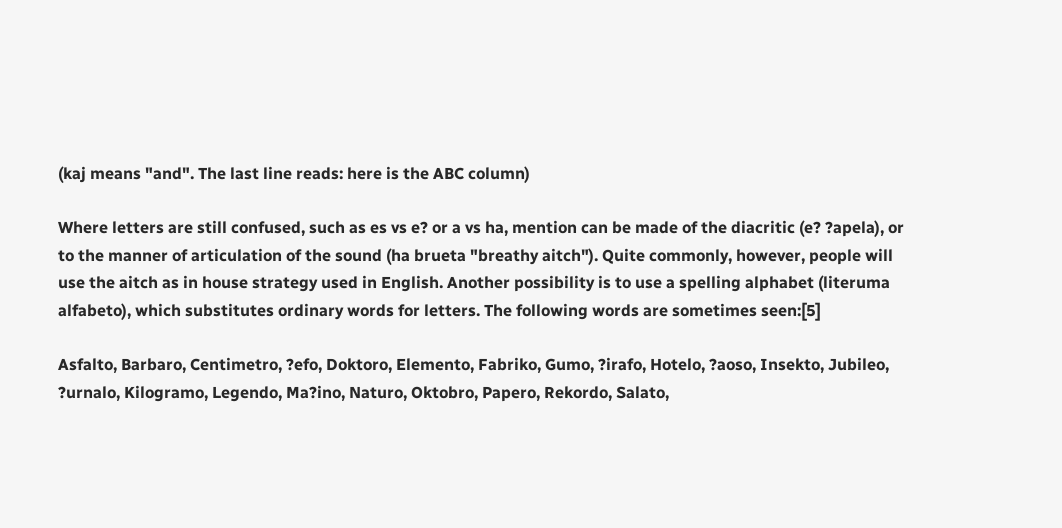(kaj means "and". The last line reads: here is the ABC column)

Where letters are still confused, such as es vs e? or a vs ha, mention can be made of the diacritic (e? ?apela), or to the manner of articulation of the sound (ha brueta "breathy aitch"). Quite commonly, however, people will use the aitch as in house strategy used in English. Another possibility is to use a spelling alphabet (literuma alfabeto), which substitutes ordinary words for letters. The following words are sometimes seen:[5]

Asfalto, Barbaro, Centimetro, ?efo, Doktoro, Elemento, Fabriko, Gumo, ?irafo, Hotelo, ?aoso, Insekto, Jubileo, ?urnalo, Kilogramo, Legendo, Ma?ino, Naturo, Oktobro, Papero, Rekordo, Salato,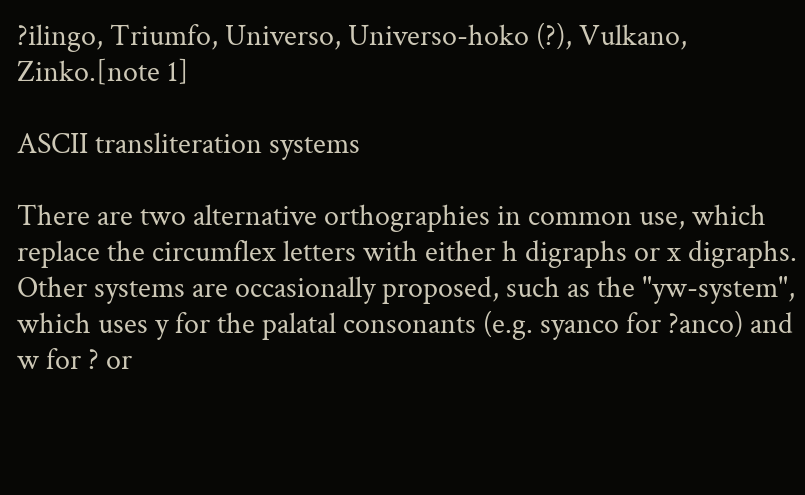?ilingo, Triumfo, Universo, Universo-hoko (?), Vulkano, Zinko.[note 1]

ASCII transliteration systems

There are two alternative orthographies in common use, which replace the circumflex letters with either h digraphs or x digraphs. Other systems are occasionally proposed, such as the "yw-system", which uses y for the palatal consonants (e.g. syanco for ?anco) and w for ? or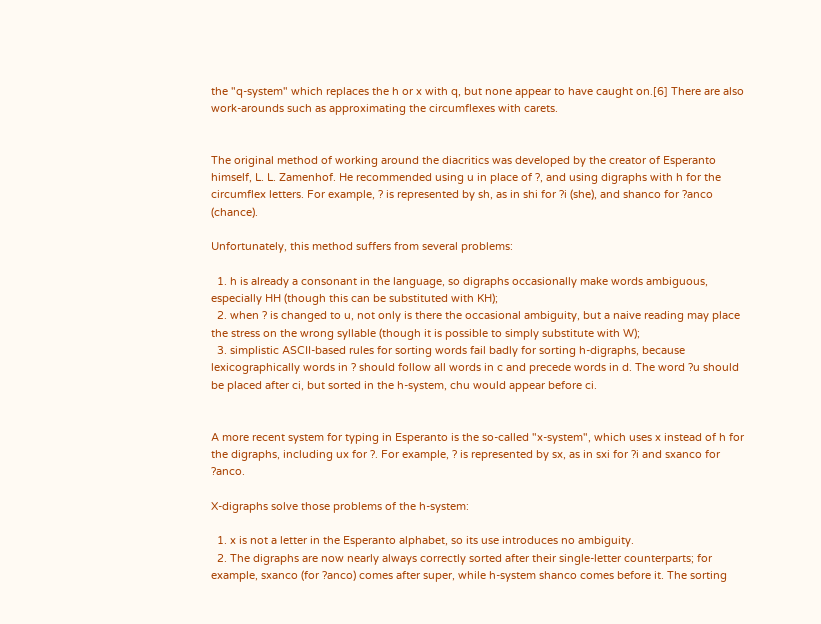the "q-system" which replaces the h or x with q, but none appear to have caught on.[6] There are also work-arounds such as approximating the circumflexes with carets.


The original method of working around the diacritics was developed by the creator of Esperanto himself, L. L. Zamenhof. He recommended using u in place of ?, and using digraphs with h for the circumflex letters. For example, ? is represented by sh, as in shi for ?i (she), and shanco for ?anco (chance).

Unfortunately, this method suffers from several problems:

  1. h is already a consonant in the language, so digraphs occasionally make words ambiguous, especially HH (though this can be substituted with KH);
  2. when ? is changed to u, not only is there the occasional ambiguity, but a naive reading may place the stress on the wrong syllable (though it is possible to simply substitute with W);
  3. simplistic ASCII-based rules for sorting words fail badly for sorting h-digraphs, because lexicographically words in ? should follow all words in c and precede words in d. The word ?u should be placed after ci, but sorted in the h-system, chu would appear before ci.


A more recent system for typing in Esperanto is the so-called "x-system", which uses x instead of h for the digraphs, including ux for ?. For example, ? is represented by sx, as in sxi for ?i and sxanco for ?anco.

X-digraphs solve those problems of the h-system:

  1. x is not a letter in the Esperanto alphabet, so its use introduces no ambiguity.
  2. The digraphs are now nearly always correctly sorted after their single-letter counterparts; for example, sxanco (for ?anco) comes after super, while h-system shanco comes before it. The sorting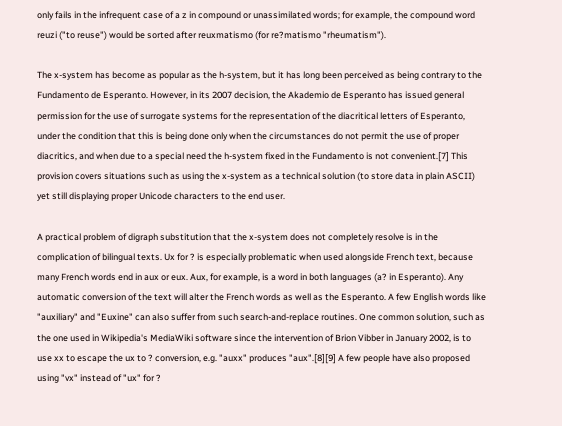only fails in the infrequent case of a z in compound or unassimilated words; for example, the compound word reuzi ("to reuse") would be sorted after reuxmatismo (for re?matismo "rheumatism").

The x-system has become as popular as the h-system, but it has long been perceived as being contrary to the Fundamento de Esperanto. However, in its 2007 decision, the Akademio de Esperanto has issued general permission for the use of surrogate systems for the representation of the diacritical letters of Esperanto, under the condition that this is being done only when the circumstances do not permit the use of proper diacritics, and when due to a special need the h-system fixed in the Fundamento is not convenient.[7] This provision covers situations such as using the x-system as a technical solution (to store data in plain ASCII) yet still displaying proper Unicode characters to the end user.

A practical problem of digraph substitution that the x-system does not completely resolve is in the complication of bilingual texts. Ux for ? is especially problematic when used alongside French text, because many French words end in aux or eux. Aux, for example, is a word in both languages (a? in Esperanto). Any automatic conversion of the text will alter the French words as well as the Esperanto. A few English words like "auxiliary" and "Euxine" can also suffer from such search-and-replace routines. One common solution, such as the one used in Wikipedia's MediaWiki software since the intervention of Brion Vibber in January 2002, is to use xx to escape the ux to ? conversion, e.g. "auxx" produces "aux".[8][9] A few people have also proposed using "vx" instead of "ux" for ?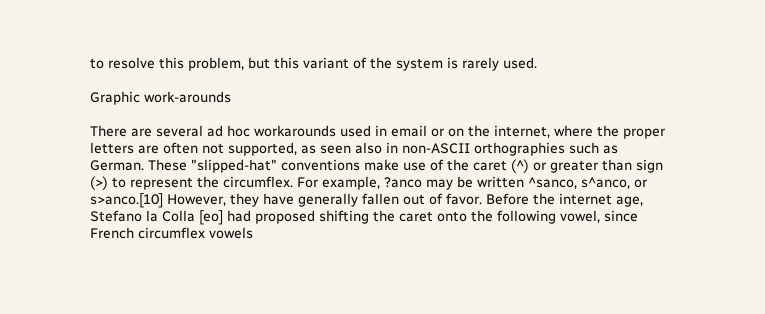to resolve this problem, but this variant of the system is rarely used.

Graphic work-arounds

There are several ad hoc workarounds used in email or on the internet, where the proper letters are often not supported, as seen also in non-ASCII orthographies such as German. These "slipped-hat" conventions make use of the caret (^) or greater than sign (>) to represent the circumflex. For example, ?anco may be written ^sanco, s^anco, or s>anco.[10] However, they have generally fallen out of favor. Before the internet age, Stefano la Colla [eo] had proposed shifting the caret onto the following vowel, since French circumflex vowels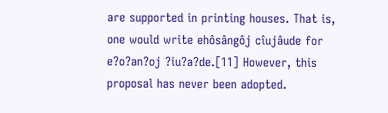are supported in printing houses. That is, one would write ehôsângôj cîujâude for e?o?an?oj ?iu?a?de.[11] However, this proposal has never been adopted.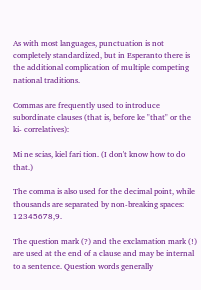As with most languages, punctuation is not completely standardized, but in Esperanto there is the additional complication of multiple competing national traditions.

Commas are frequently used to introduce subordinate clauses (that is, before ke "that" or the ki- correlatives):

Mi ne scias, kiel fari tion. (I don't know how to do that.)

The comma is also used for the decimal point, while thousands are separated by non-breaking spaces: 12345678,9.

The question mark (?) and the exclamation mark (!) are used at the end of a clause and may be internal to a sentence. Question words generally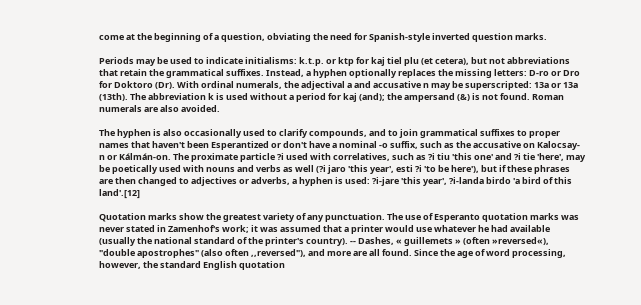come at the beginning of a question, obviating the need for Spanish-style inverted question marks.

Periods may be used to indicate initialisms: k.t.p. or ktp for kaj tiel plu (et cetera), but not abbreviations that retain the grammatical suffixes. Instead, a hyphen optionally replaces the missing letters: D-ro or Dro for Doktoro (Dr). With ordinal numerals, the adjectival a and accusative n may be superscripted: 13a or 13a (13th). The abbreviation k is used without a period for kaj (and); the ampersand (&) is not found. Roman numerals are also avoided.

The hyphen is also occasionally used to clarify compounds, and to join grammatical suffixes to proper names that haven't been Esperantized or don't have a nominal -o suffix, such as the accusative on Kalocsay-n or Kálmán-on. The proximate particle ?i used with correlatives, such as ?i tiu 'this one' and ?i tie 'here', may be poetically used with nouns and verbs as well (?i jaro 'this year', esti ?i 'to be here'), but if these phrases are then changed to adjectives or adverbs, a hyphen is used: ?i-jare 'this year', ?i-landa birdo 'a bird of this land'.[12]

Quotation marks show the greatest variety of any punctuation. The use of Esperanto quotation marks was never stated in Zamenhof's work; it was assumed that a printer would use whatever he had available (usually the national standard of the printer's country). -- Dashes, « guillemets » (often »reversed«), "double apostrophes" (also often ,,reversed"), and more are all found. Since the age of word processing, however, the standard English quotation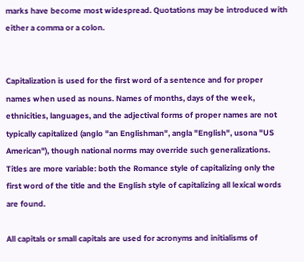marks have become most widespread. Quotations may be introduced with either a comma or a colon.


Capitalization is used for the first word of a sentence and for proper names when used as nouns. Names of months, days of the week, ethnicities, languages, and the adjectival forms of proper names are not typically capitalized (anglo "an Englishman", angla "English", usona "US American"), though national norms may override such generalizations. Titles are more variable: both the Romance style of capitalizing only the first word of the title and the English style of capitalizing all lexical words are found.

All capitals or small capitals are used for acronyms and initialisms of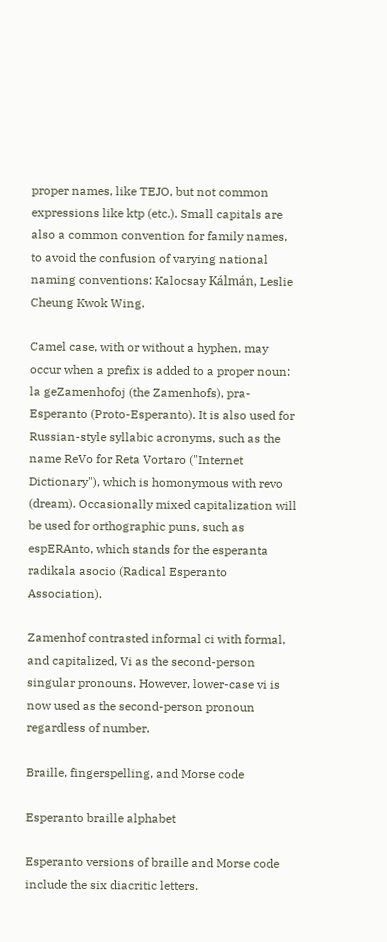proper names, like TEJO, but not common expressions like ktp (etc.). Small capitals are also a common convention for family names, to avoid the confusion of varying national naming conventions: Kalocsay Kálmán, Leslie Cheung Kwok Wing.

Camel case, with or without a hyphen, may occur when a prefix is added to a proper noun: la geZamenhofoj (the Zamenhofs), pra-Esperanto (Proto-Esperanto). It is also used for Russian-style syllabic acronyms, such as the name ReVo for Reta Vortaro ("Internet Dictionary"), which is homonymous with revo (dream). Occasionally mixed capitalization will be used for orthographic puns, such as espERAnto, which stands for the esperanta radikala asocio (Radical Esperanto Association).

Zamenhof contrasted informal ci with formal, and capitalized, Vi as the second-person singular pronouns. However, lower-case vi is now used as the second-person pronoun regardless of number.

Braille, fingerspelling, and Morse code

Esperanto braille alphabet

Esperanto versions of braille and Morse code include the six diacritic letters.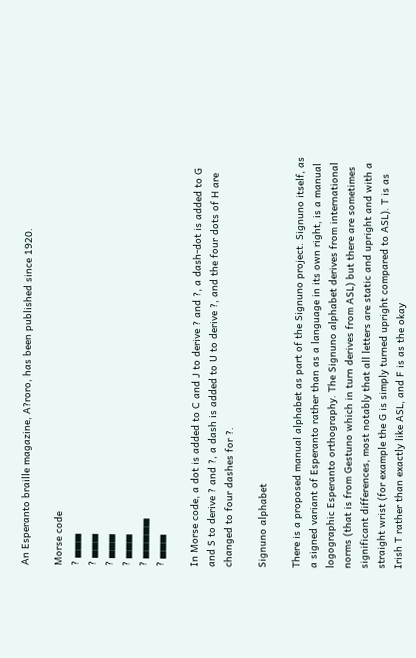An Esperanto braille magazine, A?roro, has been published since 1920.

Morse code
? ▄▄▄
? ▄▄▄
? ▄▄▄
? ▄▄▄
? ▄▄▄▄▄
? ▄▄▄

In Morse code, a dot is added to C and J to derive ? and ?, a dash-dot is added to G and S to derive ? and ?, a dash is added to U to derive ?, and the four dots of H are changed to four dashes for ?.

Signuno alphabet

There is a proposed manual alphabet as part of the Signuno project. Signuno itself, as a signed variant of Esperanto rather than as a language in its own right, is a manual logographic Esperanto orthography. The Signuno alphabet derives from international norms (that is from Gestuno which in turn derives from ASL) but there are sometimes significant differences, most notably that all letters are static and upright and with a straight wrist (for example the G is simply turned upright compared to ASL). T is as Irish T rather than exactly like ASL, and F is as the okay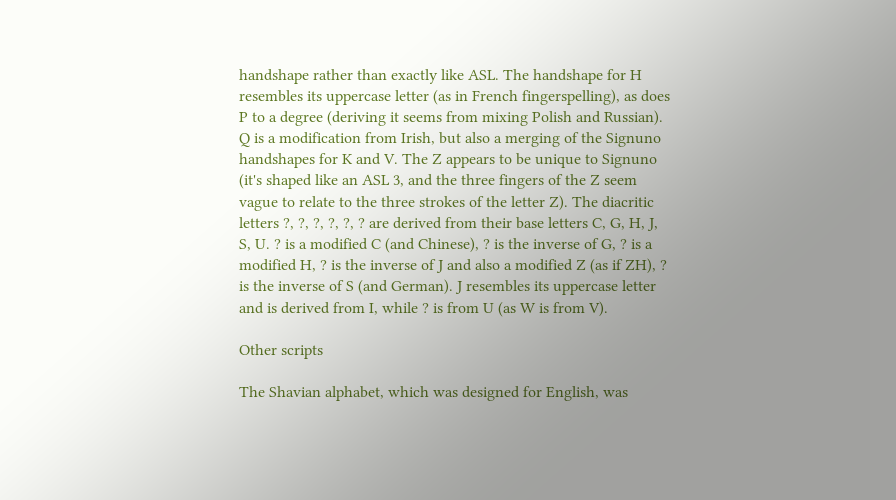handshape rather than exactly like ASL. The handshape for H resembles its uppercase letter (as in French fingerspelling), as does P to a degree (deriving it seems from mixing Polish and Russian). Q is a modification from Irish, but also a merging of the Signuno handshapes for K and V. The Z appears to be unique to Signuno (it's shaped like an ASL 3, and the three fingers of the Z seem vague to relate to the three strokes of the letter Z). The diacritic letters ?, ?, ?, ?, ?, ? are derived from their base letters C, G, H, J, S, U. ? is a modified C (and Chinese), ? is the inverse of G, ? is a modified H, ? is the inverse of J and also a modified Z (as if ZH), ? is the inverse of S (and German). J resembles its uppercase letter and is derived from I, while ? is from U (as W is from V).

Other scripts

The Shavian alphabet, which was designed for English, was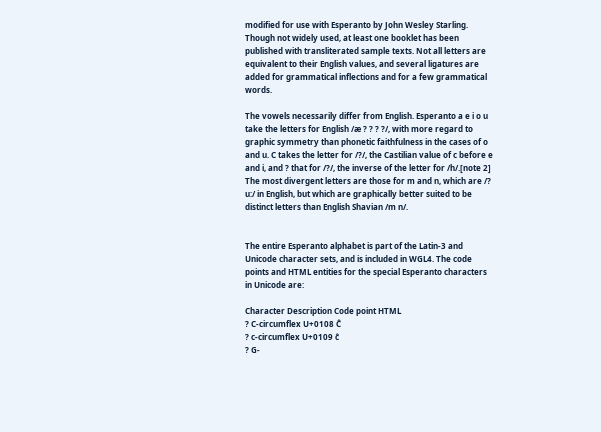modified for use with Esperanto by John Wesley Starling. Though not widely used, at least one booklet has been published with transliterated sample texts. Not all letters are equivalent to their English values, and several ligatures are added for grammatical inflections and for a few grammatical words.

The vowels necessarily differ from English. Esperanto a e i o u take the letters for English /æ ? ? ? ?/, with more regard to graphic symmetry than phonetic faithfulness in the cases of o and u. C takes the letter for /?/, the Castilian value of c before e and i, and ? that for /?/, the inverse of the letter for /h/.[note 2] The most divergent letters are those for m and n, which are /? u:/ in English, but which are graphically better suited to be distinct letters than English Shavian /m n/.


The entire Esperanto alphabet is part of the Latin-3 and Unicode character sets, and is included in WGL4. The code points and HTML entities for the special Esperanto characters in Unicode are:

Character Description Code point HTML
? C-circumflex U+0108 Ĉ
? c-circumflex U+0109 ĉ
? G-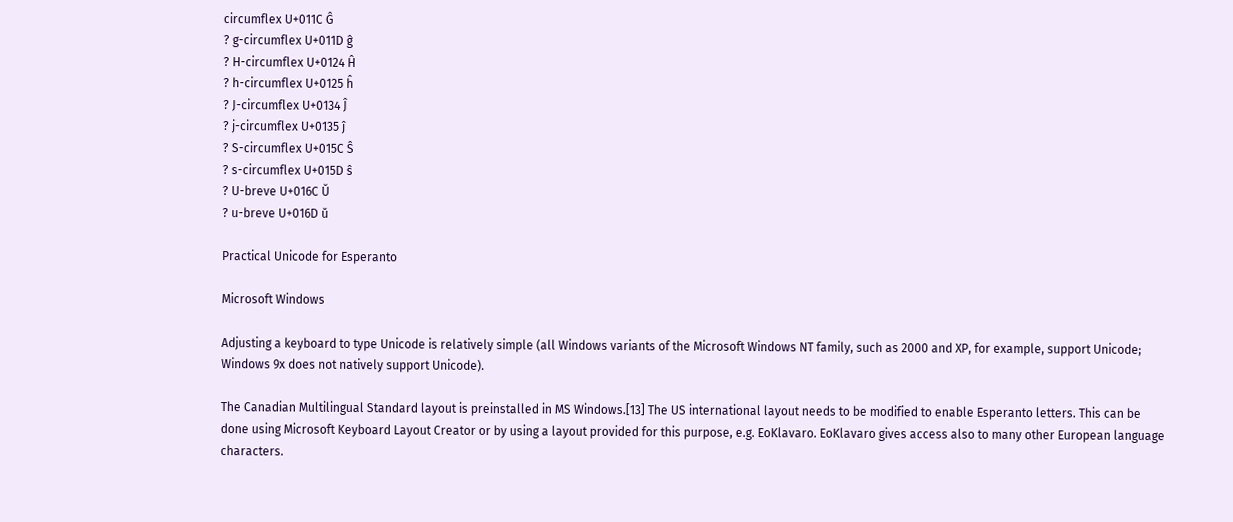circumflex U+011C Ĝ
? g-circumflex U+011D ĝ
? H-circumflex U+0124 Ĥ
? h-circumflex U+0125 ĥ
? J-circumflex U+0134 Ĵ
? j-circumflex U+0135 ĵ
? S-circumflex U+015C Ŝ
? s-circumflex U+015D ŝ
? U-breve U+016C Ŭ
? u-breve U+016D ŭ

Practical Unicode for Esperanto

Microsoft Windows

Adjusting a keyboard to type Unicode is relatively simple (all Windows variants of the Microsoft Windows NT family, such as 2000 and XP, for example, support Unicode; Windows 9x does not natively support Unicode).

The Canadian Multilingual Standard layout is preinstalled in MS Windows.[13] The US international layout needs to be modified to enable Esperanto letters. This can be done using Microsoft Keyboard Layout Creator or by using a layout provided for this purpose, e.g. EoKlavaro. EoKlavaro gives access also to many other European language characters.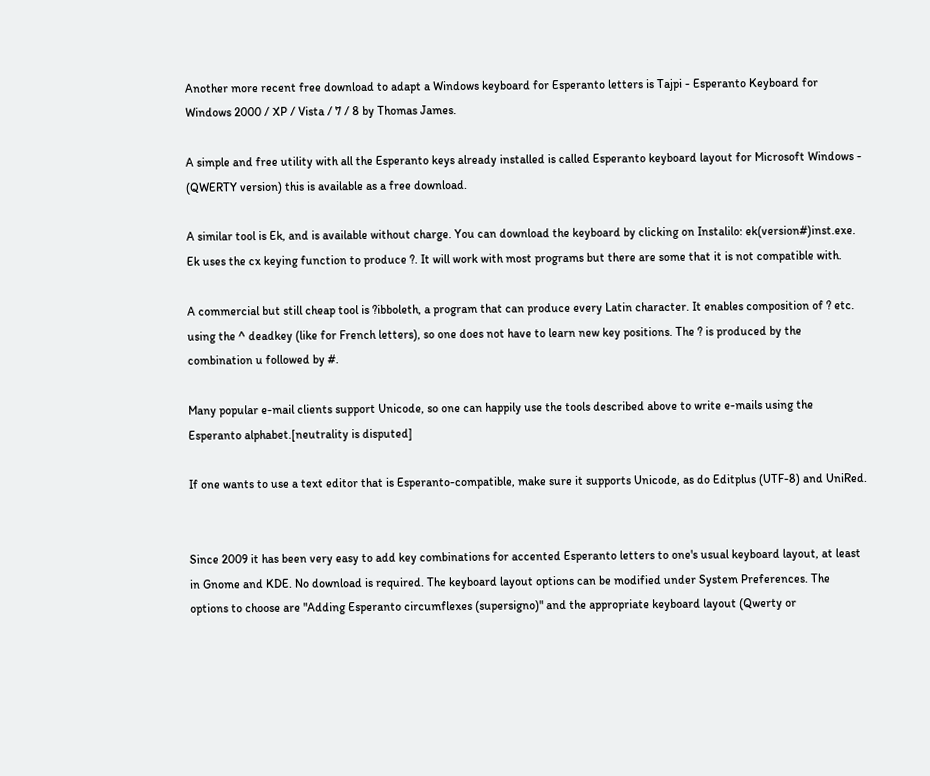Another more recent free download to adapt a Windows keyboard for Esperanto letters is Tajpi - Esperanto Keyboard for Windows 2000 / XP / Vista / 7 / 8 by Thomas James.

A simple and free utility with all the Esperanto keys already installed is called Esperanto keyboard layout for Microsoft Windows - (QWERTY version) this is available as a free download.

A similar tool is Ek, and is available without charge. You can download the keyboard by clicking on Instalilo: ek(version#)inst.exe. Ek uses the cx keying function to produce ?. It will work with most programs but there are some that it is not compatible with.

A commercial but still cheap tool is ?ibboleth, a program that can produce every Latin character. It enables composition of ? etc. using the ^ deadkey (like for French letters), so one does not have to learn new key positions. The ? is produced by the combination u followed by #.

Many popular e-mail clients support Unicode, so one can happily use the tools described above to write e-mails using the Esperanto alphabet.[neutrality is disputed]

If one wants to use a text editor that is Esperanto-compatible, make sure it supports Unicode, as do Editplus (UTF-8) and UniRed.


Since 2009 it has been very easy to add key combinations for accented Esperanto letters to one's usual keyboard layout, at least in Gnome and KDE. No download is required. The keyboard layout options can be modified under System Preferences. The options to choose are "Adding Esperanto circumflexes (supersigno)" and the appropriate keyboard layout (Qwerty or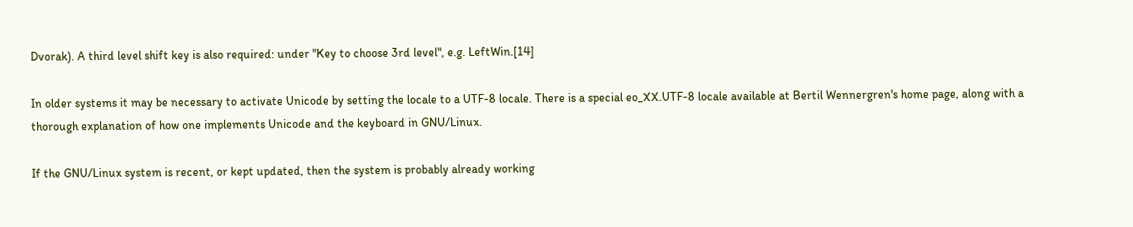Dvorak). A third level shift key is also required: under "Key to choose 3rd level", e.g. LeftWin.[14]

In older systems it may be necessary to activate Unicode by setting the locale to a UTF-8 locale. There is a special eo_XX.UTF-8 locale available at Bertil Wennergren's home page, along with a thorough explanation of how one implements Unicode and the keyboard in GNU/Linux.

If the GNU/Linux system is recent, or kept updated, then the system is probably already working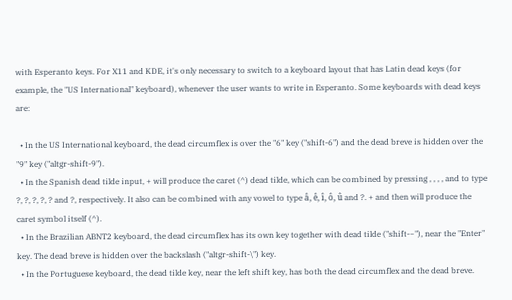with Esperanto keys. For X11 and KDE, it's only necessary to switch to a keyboard layout that has Latin dead keys (for example, the "US International" keyboard), whenever the user wants to write in Esperanto. Some keyboards with dead keys are:

  • In the US International keyboard, the dead circumflex is over the "6" key ("shift-6") and the dead breve is hidden over the "9" key ("altgr-shift-9").
  • In the Spanish dead tilde input, + will produce the caret (^) dead tilde, which can be combined by pressing , , , , and to type ?, ?, ?, ?, ? and ?, respectively. It also can be combined with any vowel to type â, ê, î, ô, û and ?. + and then will produce the caret symbol itself (^).
  • In the Brazilian ABNT2 keyboard, the dead circumflex has its own key together with dead tilde ("shift-~"), near the "Enter" key. The dead breve is hidden over the backslash ("altgr-shift-\") key.
  • In the Portuguese keyboard, the dead tilde key, near the left shift key, has both the dead circumflex and the dead breve.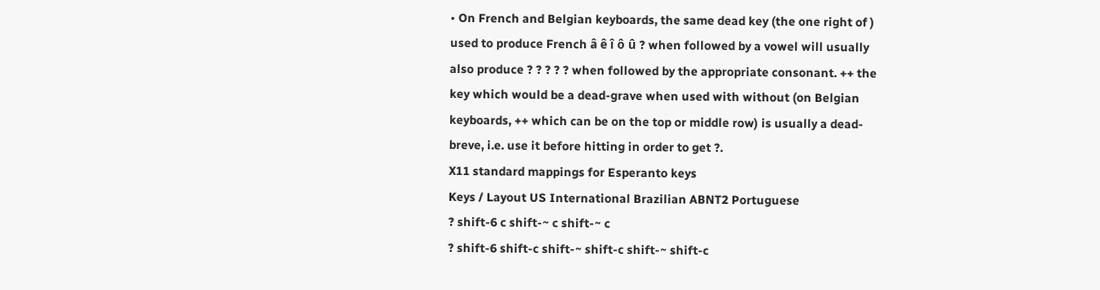• On French and Belgian keyboards, the same dead key (the one right of ) used to produce French â ê î ô û ? when followed by a vowel will usually also produce ? ? ? ? ? when followed by the appropriate consonant. ++ the key which would be a dead-grave when used with without (on Belgian keyboards, ++ which can be on the top or middle row) is usually a dead-breve, i.e. use it before hitting in order to get ?.
X11 standard mappings for Esperanto keys
Keys / Layout US International Brazilian ABNT2 Portuguese
? shift-6 c shift-~ c shift-~ c
? shift-6 shift-c shift-~ shift-c shift-~ shift-c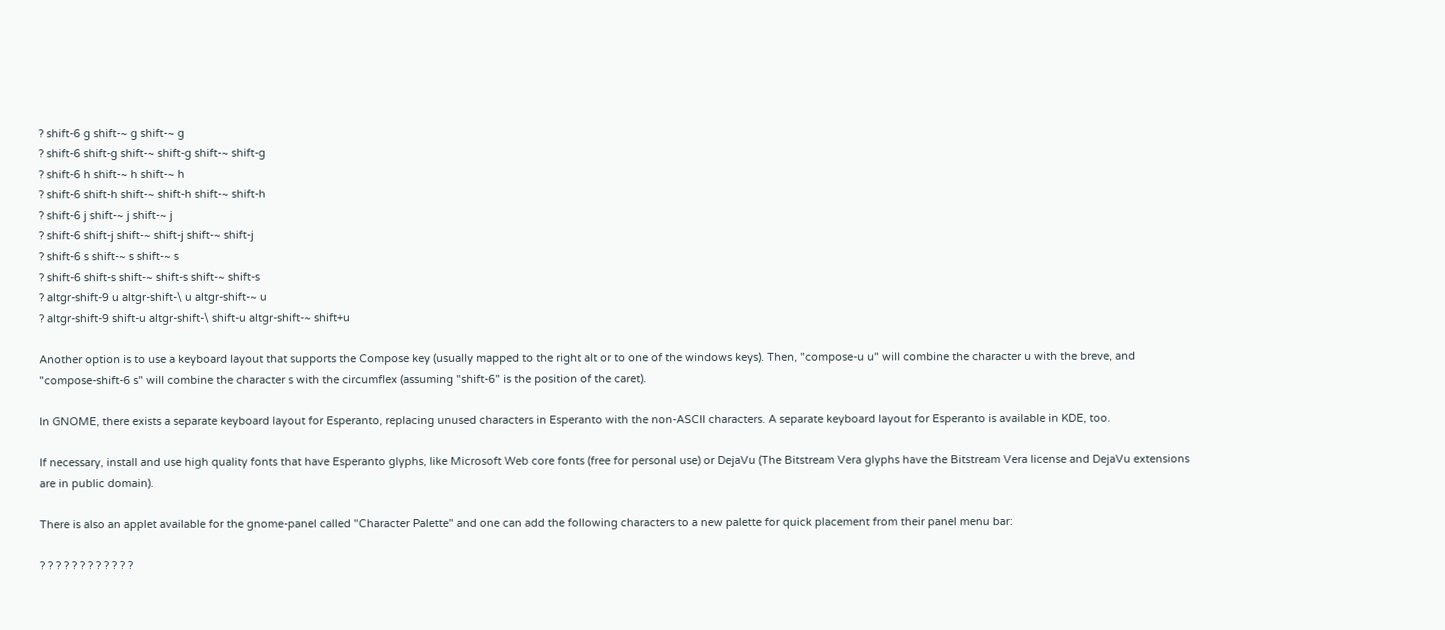? shift-6 g shift-~ g shift-~ g
? shift-6 shift-g shift-~ shift-g shift-~ shift-g
? shift-6 h shift-~ h shift-~ h
? shift-6 shift-h shift-~ shift-h shift-~ shift-h
? shift-6 j shift-~ j shift-~ j
? shift-6 shift-j shift-~ shift-j shift-~ shift-j
? shift-6 s shift-~ s shift-~ s
? shift-6 shift-s shift-~ shift-s shift-~ shift-s
? altgr-shift-9 u altgr-shift-\ u altgr-shift-~ u
? altgr-shift-9 shift-u altgr-shift-\ shift-u altgr-shift-~ shift+u

Another option is to use a keyboard layout that supports the Compose key (usually mapped to the right alt or to one of the windows keys). Then, "compose-u u" will combine the character u with the breve, and "compose-shift-6 s" will combine the character s with the circumflex (assuming "shift-6" is the position of the caret).

In GNOME, there exists a separate keyboard layout for Esperanto, replacing unused characters in Esperanto with the non-ASCII characters. A separate keyboard layout for Esperanto is available in KDE, too.

If necessary, install and use high quality fonts that have Esperanto glyphs, like Microsoft Web core fonts (free for personal use) or DejaVu (The Bitstream Vera glyphs have the Bitstream Vera license and DejaVu extensions are in public domain).

There is also an applet available for the gnome-panel called "Character Palette" and one can add the following characters to a new palette for quick placement from their panel menu bar:

? ? ? ? ? ? ? ? ? ? ? ?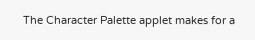The Character Palette applet makes for a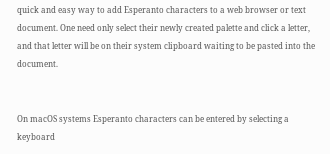quick and easy way to add Esperanto characters to a web browser or text document. One need only select their newly created palette and click a letter, and that letter will be on their system clipboard waiting to be pasted into the document.


On macOS systems Esperanto characters can be entered by selecting a keyboard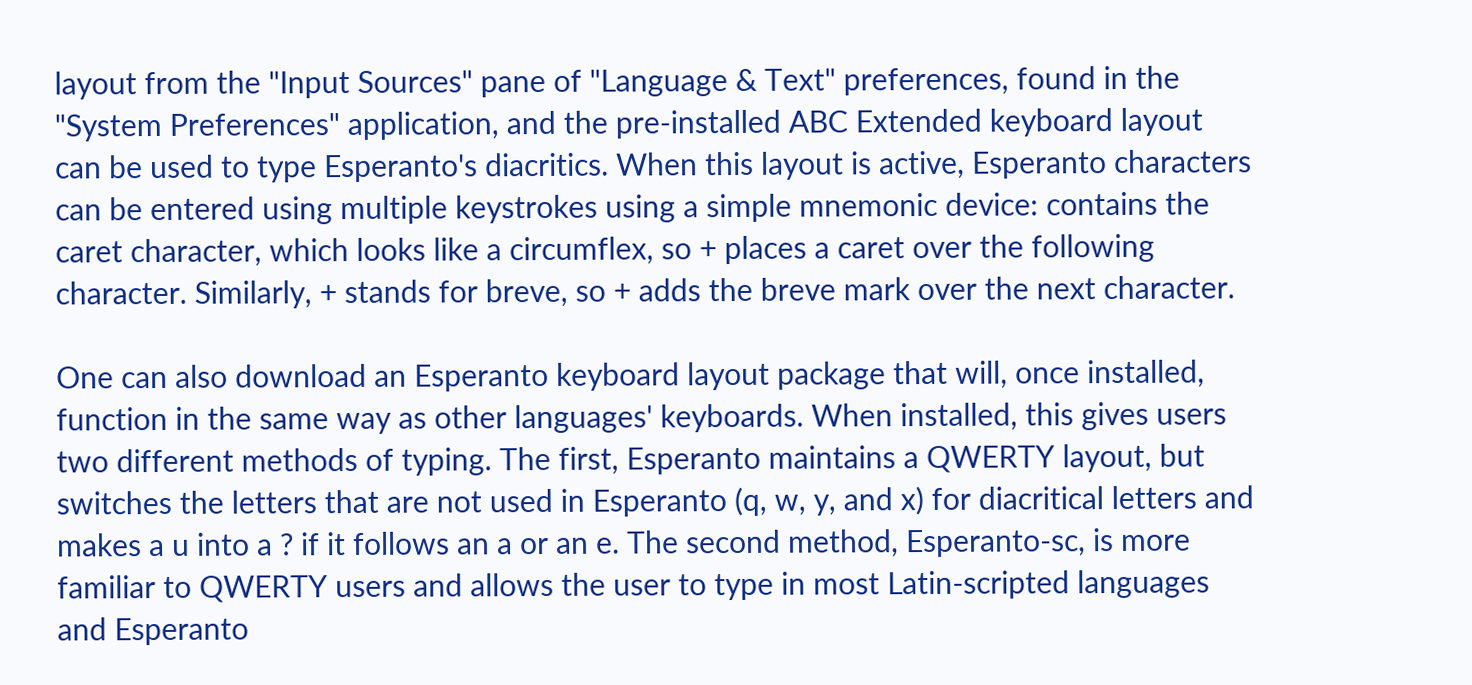layout from the "Input Sources" pane of "Language & Text" preferences, found in the "System Preferences" application, and the pre-installed ABC Extended keyboard layout can be used to type Esperanto's diacritics. When this layout is active, Esperanto characters can be entered using multiple keystrokes using a simple mnemonic device: contains the caret character, which looks like a circumflex, so + places a caret over the following character. Similarly, + stands for breve, so + adds the breve mark over the next character.

One can also download an Esperanto keyboard layout package that will, once installed, function in the same way as other languages' keyboards. When installed, this gives users two different methods of typing. The first, Esperanto maintains a QWERTY layout, but switches the letters that are not used in Esperanto (q, w, y, and x) for diacritical letters and makes a u into a ? if it follows an a or an e. The second method, Esperanto-sc, is more familiar to QWERTY users and allows the user to type in most Latin-scripted languages and Esperanto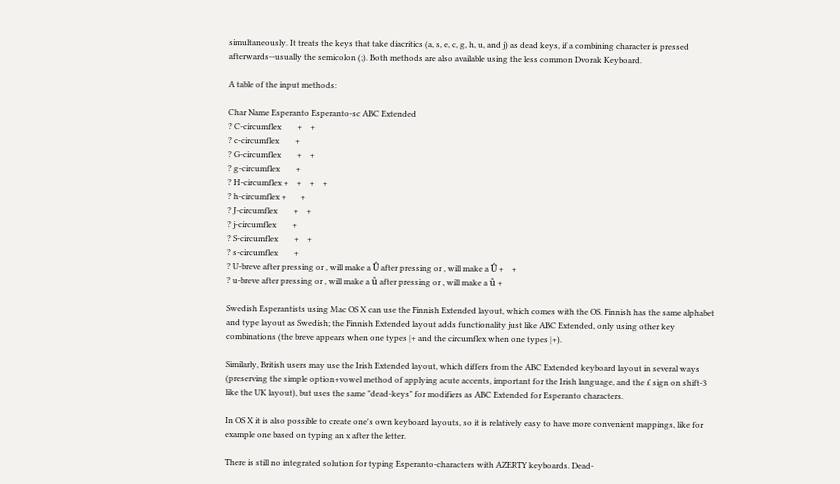simultaneously. It treats the keys that take diacritics (a, s, e, c, g, h, u, and j) as dead keys, if a combining character is pressed afterwards--usually the semicolon (;). Both methods are also available using the less common Dvorak Keyboard.

A table of the input methods:

Char Name Esperanto Esperanto-sc ABC Extended
? C-circumflex        +    +
? c-circumflex        +
? G-circumflex        +    +
? g-circumflex        +
? H-circumflex +    +    +    +
? h-circumflex +       +
? J-circumflex        +    +
? j-circumflex        +
? S-circumflex        +    +
? s-circumflex        +
? U-breve after pressing or , will make a Û after pressing or , will make a Û +    +
? u-breve after pressing or , will make a û after pressing or , will make a û +

Swedish Esperantists using Mac OS X can use the Finnish Extended layout, which comes with the OS. Finnish has the same alphabet and type layout as Swedish; the Finnish Extended layout adds functionality just like ABC Extended, only using other key combinations (the breve appears when one types |+ and the circumflex when one types |+).

Similarly, British users may use the Irish Extended layout, which differs from the ABC Extended keyboard layout in several ways (preserving the simple option+vowel method of applying acute accents, important for the Irish language, and the £ sign on shift-3 like the UK layout), but uses the same "dead-keys" for modifiers as ABC Extended for Esperanto characters.

In OS X it is also possible to create one's own keyboard layouts, so it is relatively easy to have more convenient mappings, like for example one based on typing an x after the letter.

There is still no integrated solution for typing Esperanto-characters with AZERTY keyboards. Dead-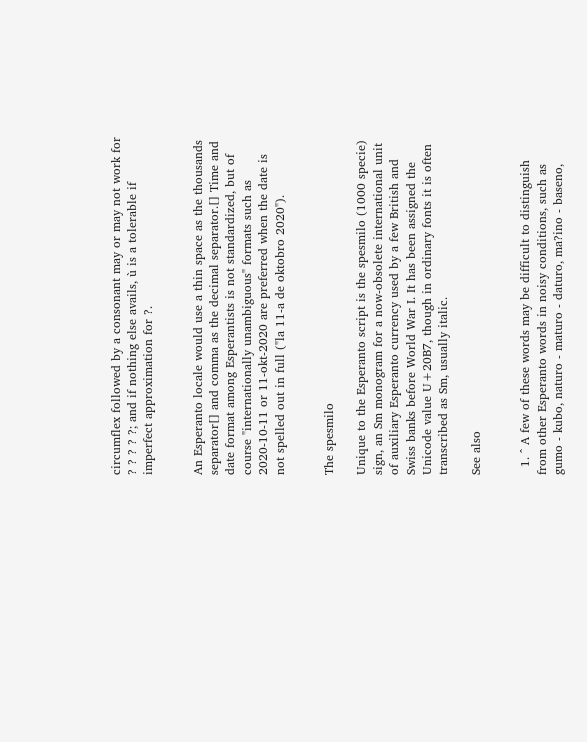circumflex followed by a consonant may or may not work for ? ? ? ? ?; and if nothing else avails, ù is a tolerable if imperfect approximation for ?.


An Esperanto locale would use a thin space as the thousands separator[] and comma as the decimal separator.[] Time and date format among Esperantists is not standardized, but of course "internationally unambiguous" formats such as 2020-10-11 or 11-okt-2020 are preferred when the date is not spelled out in full ("la 11-a de oktobro 2020").


The spesmilo

Unique to the Esperanto script is the spesmilo (1000 specie) sign, an Sm monogram for a now-obsolete international unit of auxiliary Esperanto currency used by a few British and Swiss banks before World War I. It has been assigned the Unicode value U+20B7, though in ordinary fonts it is often transcribed as Sm, usually italic.

See also


  1. ^ A few of these words may be difficult to distinguish from other Esperanto words in noisy conditions, such as gumo - kubo, naturo - maturo - daturo, ma?ino - baseno,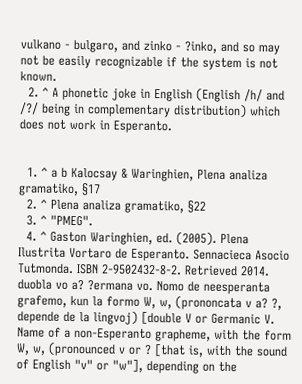vulkano - bulgaro, and zinko - ?inko, and so may not be easily recognizable if the system is not known.
  2. ^ A phonetic joke in English (English /h/ and /?/ being in complementary distribution) which does not work in Esperanto.


  1. ^ a b Kalocsay & Waringhien, Plena analiza gramatiko, §17
  2. ^ Plena analiza gramatiko, §22
  3. ^ "PMEG".
  4. ^ Gaston Waringhien, ed. (2005). Plena Ilustrita Vortaro de Esperanto. Sennacieca Asocio Tutmonda. ISBN 2-9502432-8-2. Retrieved 2014. duobla vo a? ?ermana vo. Nomo de neesperanta grafemo, kun la formo W, w, (prononcata v a? ?, depende de la lingvoj) [double V or Germanic V. Name of a non-Esperanto grapheme, with the form W, w, (pronounced v or ? [that is, with the sound of English "v" or "w"], depending on the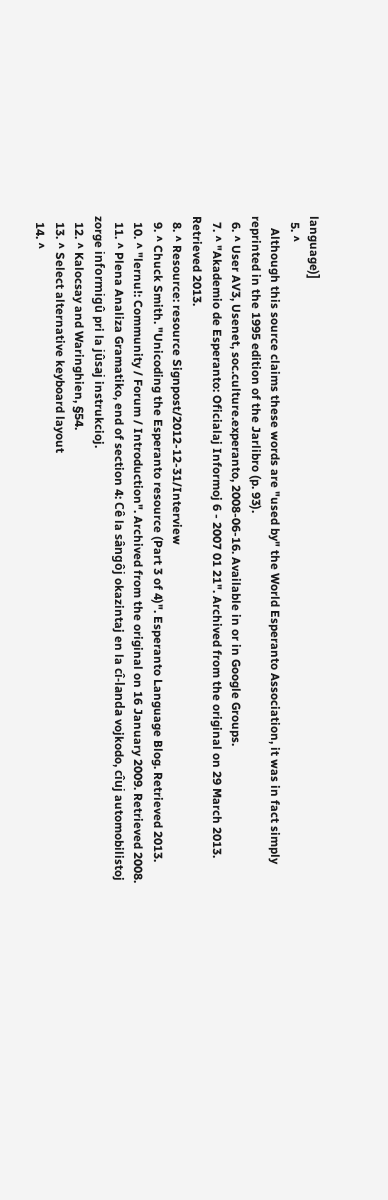language)]
  5. ^
    Although this source claims these words are "used by" the World Esperanto Association, it was in fact simply reprinted in the 1995 edition of the Jarlibro (p. 93).
  6. ^ User AV3, Usenet, soc.culture.experanto, 2008-06-16. Available in or in Google Groups.
  7. ^ "Akademio de Esperanto: Oficialaj Informoj 6 - 2007 01 21". Archived from the original on 29 March 2013. Retrieved 2013.
  8. ^ Resource: resource Signpost/2012-12-31/Interview
  9. ^ Chuck Smith. "Unicoding the Esperanto resource (Part 3 of 4)". Esperanto Language Blog. Retrieved 2013.
  10. ^ "lernu!: Community / Forum / Introduction". Archived from the original on 16 January 2009. Retrieved 2008.
  11. ^ Plena Analiza Gramatiko, end of section 4: Cê la sângôj okazintaj en la cî-landa vojkodo, cîuj automobilistoj zorge informigû pri la jûsaj instrukcioj.
  12. ^ Kalocsay and Waringhien, §54.
  13. ^ Select alternative keyboard layout
  14. ^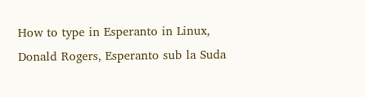How to type in Esperanto in Linux, Donald Rogers, Esperanto sub la Suda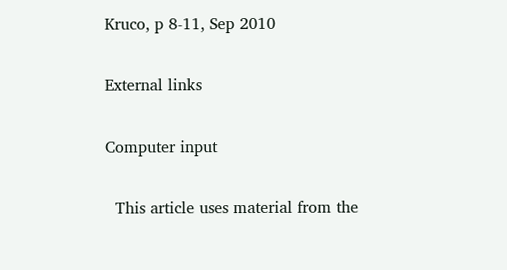Kruco, p 8-11, Sep 2010

External links

Computer input

  This article uses material from the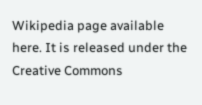Wikipedia page available here. It is released under the Creative Commons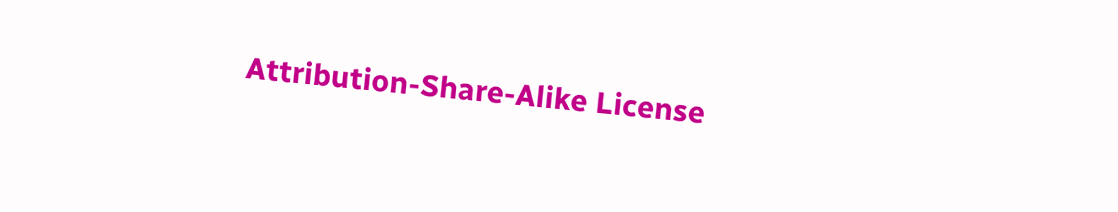Attribution-Share-Alike License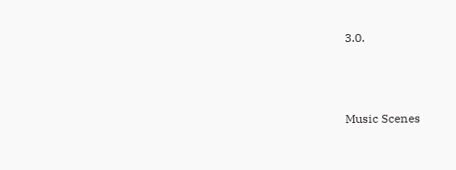3.0.



Music Scenes